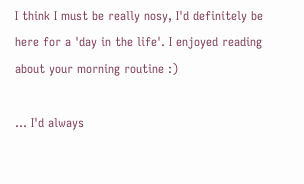I think I must be really nosy, I'd definitely be here for a 'day in the life'. I enjoyed reading about your morning routine :)

... I'd always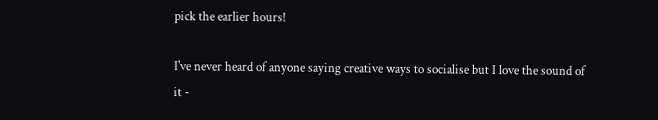pick the earlier hours!

I've never heard of anyone saying creative ways to socialise but I love the sound of it -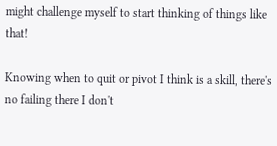might challenge myself to start thinking of things like that!

Knowing when to quit or pivot I think is a skill, there's no failing there I don't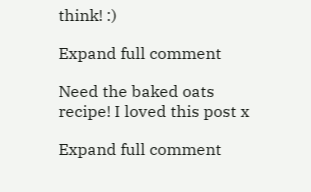think! :)

Expand full comment

Need the baked oats recipe! I loved this post x

Expand full comment